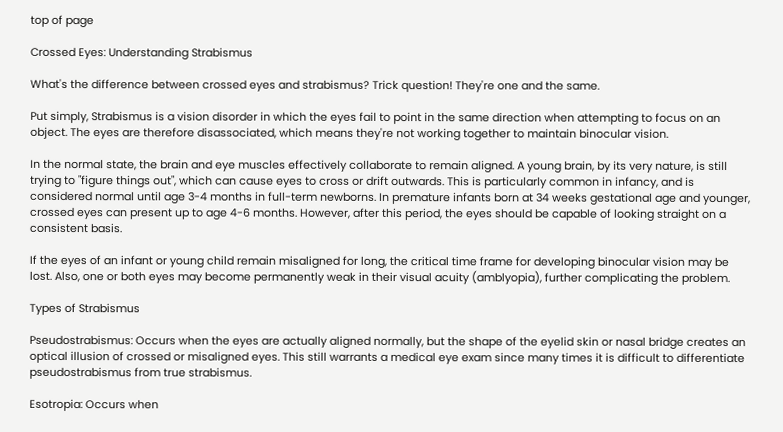top of page

Crossed Eyes: Understanding Strabismus

What's the difference between crossed eyes and strabismus? Trick question! They're one and the same.

Put simply, Strabismus is a vision disorder in which the eyes fail to point in the same direction when attempting to focus on an object. The eyes are therefore disassociated, which means they're not working together to maintain binocular vision.

In the normal state, the brain and eye muscles effectively collaborate to remain aligned. A young brain, by its very nature, is still trying to "figure things out", which can cause eyes to cross or drift outwards. This is particularly common in infancy, and is considered normal until age 3-4 months in full-term newborns. In premature infants born at 34 weeks gestational age and younger, crossed eyes can present up to age 4-6 months. However, after this period, the eyes should be capable of looking straight on a consistent basis.

If the eyes of an infant or young child remain misaligned for long, the critical time frame for developing binocular vision may be lost. Also, one or both eyes may become permanently weak in their visual acuity (amblyopia), further complicating the problem.

Types of Strabismus

Pseudostrabismus: Occurs when the eyes are actually aligned normally, but the shape of the eyelid skin or nasal bridge creates an optical illusion of crossed or misaligned eyes. This still warrants a medical eye exam since many times it is difficult to differentiate pseudostrabismus from true strabismus.

Esotropia: Occurs when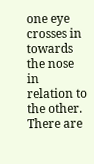one eye crosses in towards the nose in relation to the other. There are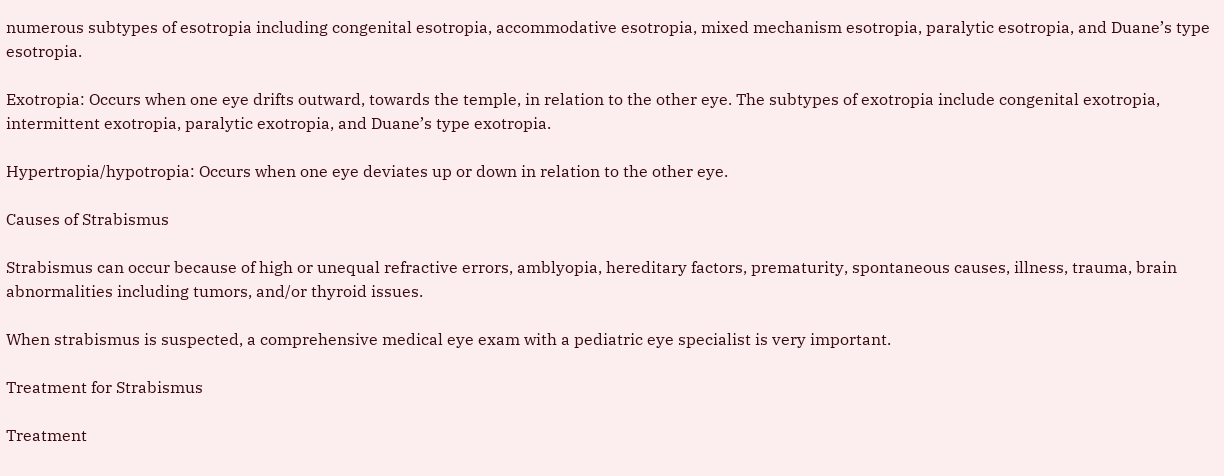numerous subtypes of esotropia including congenital esotropia, accommodative esotropia, mixed mechanism esotropia, paralytic esotropia, and Duane’s type esotropia.

Exotropia: Occurs when one eye drifts outward, towards the temple, in relation to the other eye. The subtypes of exotropia include congenital exotropia, intermittent exotropia, paralytic exotropia, and Duane’s type exotropia.

Hypertropia/hypotropia: Occurs when one eye deviates up or down in relation to the other eye.

Causes of Strabismus

Strabismus can occur because of high or unequal refractive errors, amblyopia, hereditary factors, prematurity, spontaneous causes, illness, trauma, brain abnormalities including tumors, and/or thyroid issues.

When strabismus is suspected, a comprehensive medical eye exam with a pediatric eye specialist is very important.

Treatment for Strabismus

Treatment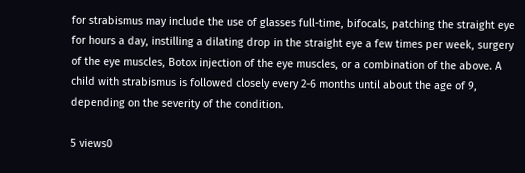for strabismus may include the use of glasses full-time, bifocals, patching the straight eye for hours a day, instilling a dilating drop in the straight eye a few times per week, surgery of the eye muscles, Botox injection of the eye muscles, or a combination of the above. A child with strabismus is followed closely every 2-6 months until about the age of 9, depending on the severity of the condition.

5 views0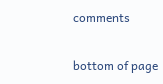comments


bottom of page